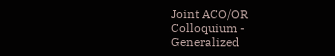Joint ACO/OR Colloquium - Generalized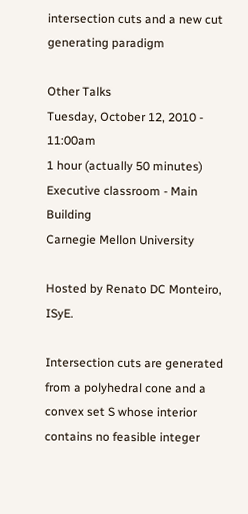intersection cuts and a new cut generating paradigm

Other Talks
Tuesday, October 12, 2010 - 11:00am
1 hour (actually 50 minutes)
Executive classroom - Main Building
Carnegie Mellon University

Hosted by Renato DC Monteiro, ISyE.

Intersection cuts are generated from a polyhedral cone and a convex set S whose interior contains no feasible integer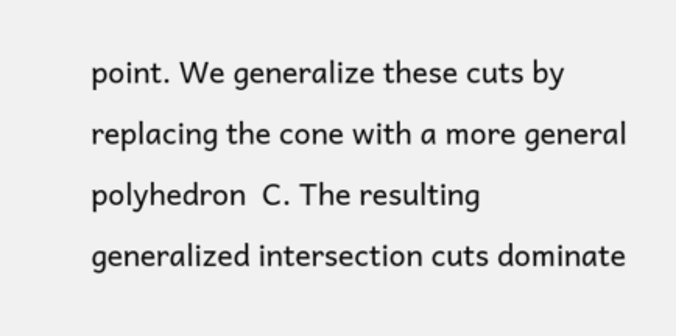point. We generalize these cuts by replacing the cone with a more general polyhedron  C. The resulting generalized intersection cuts dominate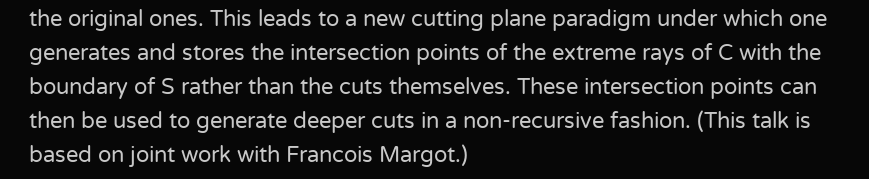the original ones. This leads to a new cutting plane paradigm under which one generates and stores the intersection points of the extreme rays of C with the boundary of S rather than the cuts themselves. These intersection points can then be used to generate deeper cuts in a non-recursive fashion. (This talk is based on joint work with Francois Margot.)